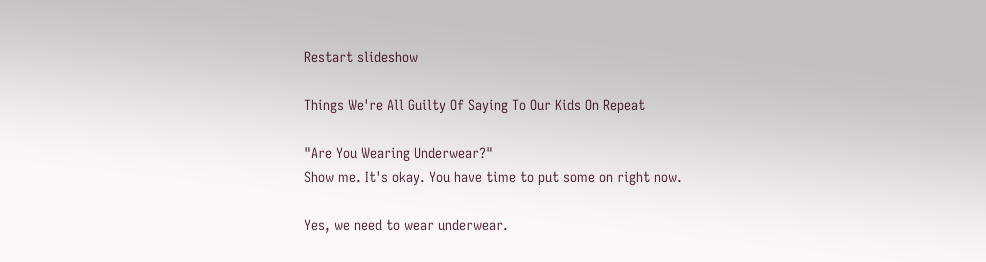Restart slideshow

Things We're All Guilty Of Saying To Our Kids On Repeat

"Are You Wearing Underwear?"
Show me. It's okay. You have time to put some on right now.

Yes, we need to wear underwear.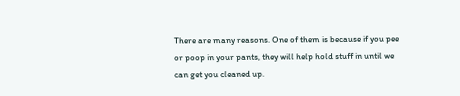There are many reasons. One of them is because if you pee or poop in your pants, they will help hold stuff in until we can get you cleaned up.